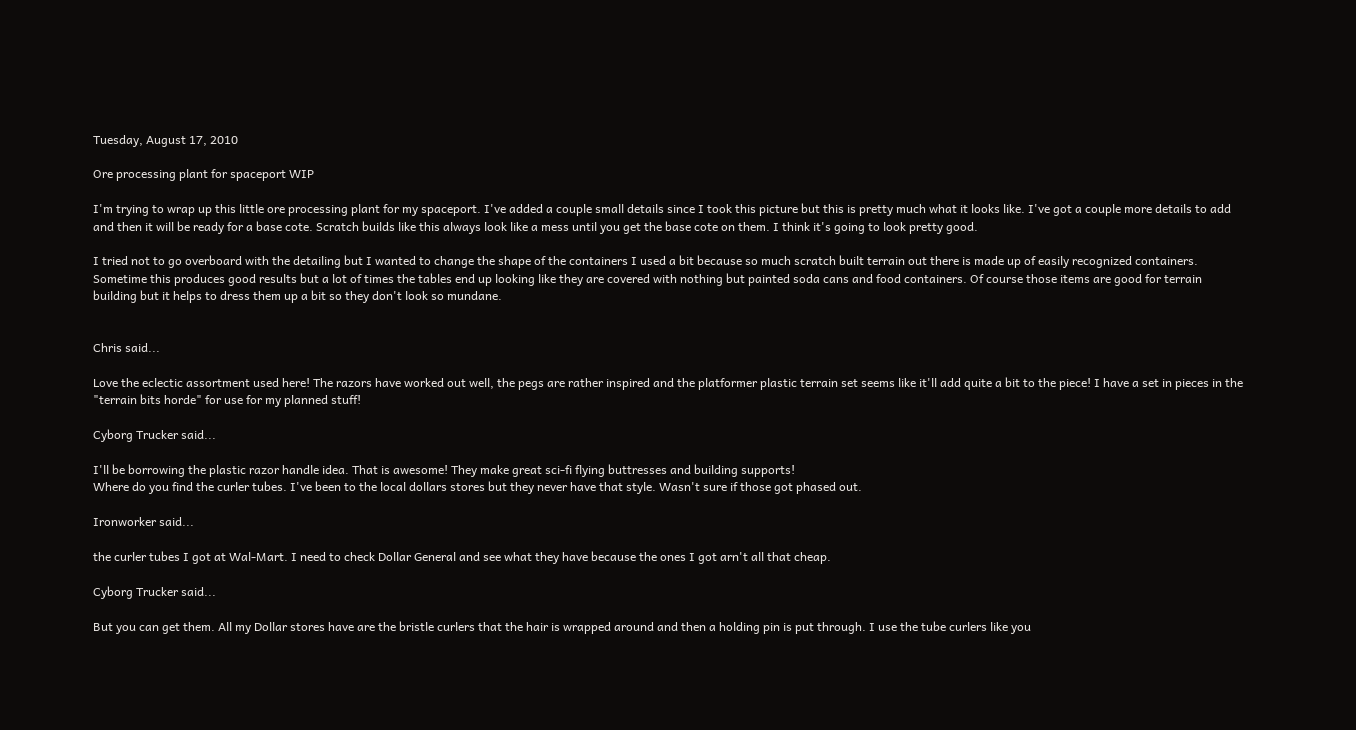Tuesday, August 17, 2010

Ore processing plant for spaceport WIP

I'm trying to wrap up this little ore processing plant for my spaceport. I've added a couple small details since I took this picture but this is pretty much what it looks like. I've got a couple more details to add and then it will be ready for a base cote. Scratch builds like this always look like a mess until you get the base cote on them. I think it's going to look pretty good.

I tried not to go overboard with the detailing but I wanted to change the shape of the containers I used a bit because so much scratch built terrain out there is made up of easily recognized containers. Sometime this produces good results but a lot of times the tables end up looking like they are covered with nothing but painted soda cans and food containers. Of course those items are good for terrain building but it helps to dress them up a bit so they don't look so mundane.


Chris said...

Love the eclectic assortment used here! The razors have worked out well, the pegs are rather inspired and the platformer plastic terrain set seems like it'll add quite a bit to the piece! I have a set in pieces in the "terrain bits horde" for use for my planned stuff!

Cyborg Trucker said...

I'll be borrowing the plastic razor handle idea. That is awesome! They make great sci-fi flying buttresses and building supports!
Where do you find the curler tubes. I've been to the local dollars stores but they never have that style. Wasn't sure if those got phased out.

Ironworker said...

the curler tubes I got at Wal-Mart. I need to check Dollar General and see what they have because the ones I got arn't all that cheap.

Cyborg Trucker said...

But you can get them. All my Dollar stores have are the bristle curlers that the hair is wrapped around and then a holding pin is put through. I use the tube curlers like you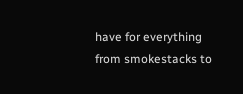have for everything from smokestacks to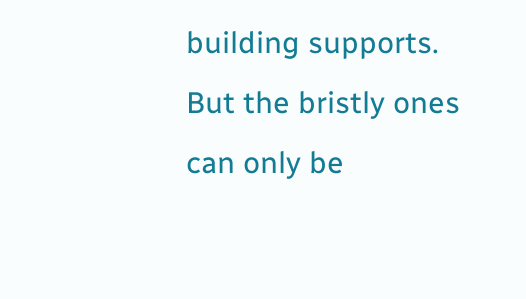building supports. But the bristly ones can only be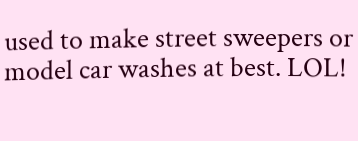used to make street sweepers or model car washes at best. LOL!